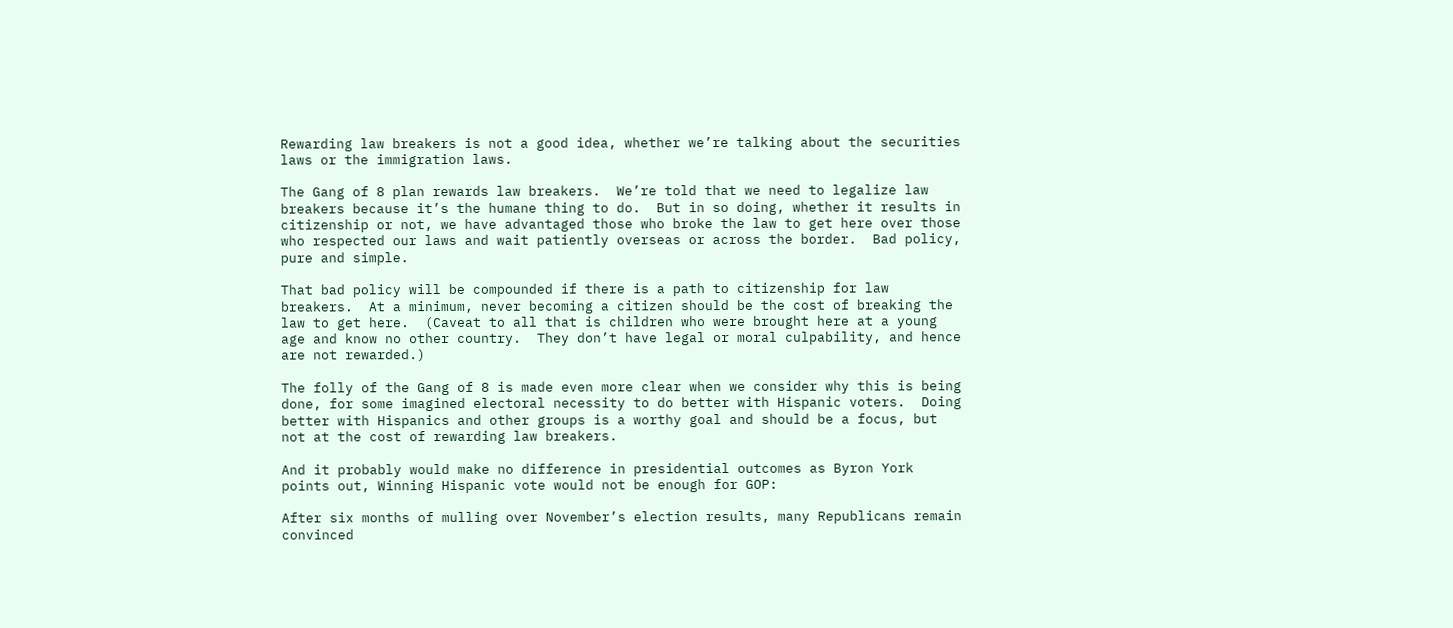Rewarding law breakers is not a good idea, whether we’re talking about the securities laws or the immigration laws.

The Gang of 8 plan rewards law breakers.  We’re told that we need to legalize law breakers because it’s the humane thing to do.  But in so doing, whether it results in citizenship or not, we have advantaged those who broke the law to get here over those who respected our laws and wait patiently overseas or across the border.  Bad policy, pure and simple.

That bad policy will be compounded if there is a path to citizenship for law breakers.  At a minimum, never becoming a citizen should be the cost of breaking the law to get here.  (Caveat to all that is children who were brought here at a young age and know no other country.  They don’t have legal or moral culpability, and hence are not rewarded.)

The folly of the Gang of 8 is made even more clear when we consider why this is being done, for some imagined electoral necessity to do better with Hispanic voters.  Doing better with Hispanics and other groups is a worthy goal and should be a focus, but not at the cost of rewarding law breakers.

And it probably would make no difference in presidential outcomes as Byron York points out, Winning Hispanic vote would not be enough for GOP:

After six months of mulling over November’s election results, many Republicans remain convinced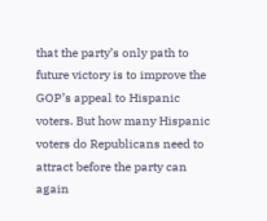that the party’s only path to future victory is to improve the GOP’s appeal to Hispanic voters. But how many Hispanic voters do Republicans need to attract before the party can again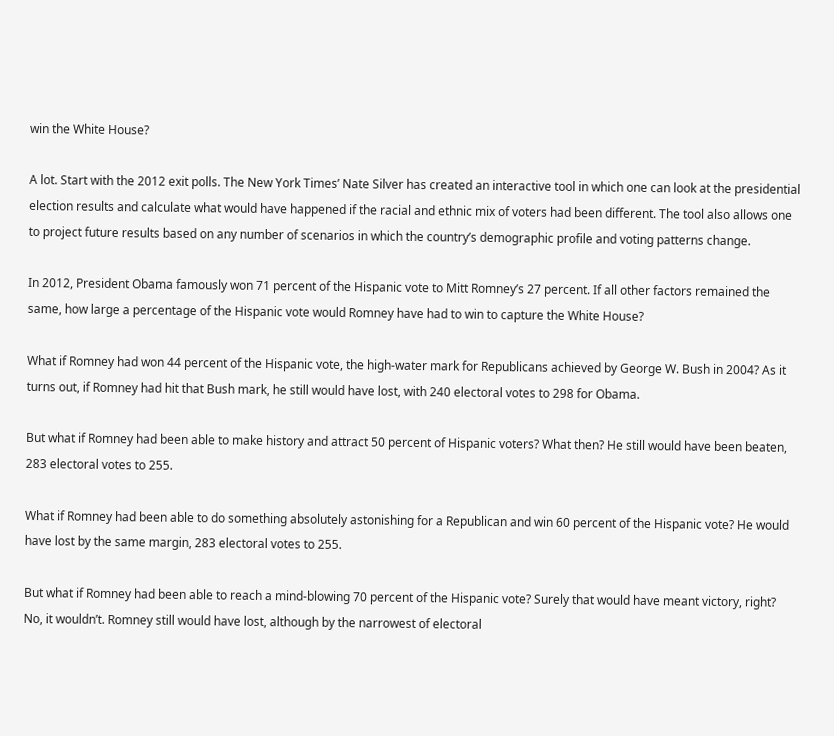win the White House?

A lot. Start with the 2012 exit polls. The New York Times’ Nate Silver has created an interactive tool in which one can look at the presidential election results and calculate what would have happened if the racial and ethnic mix of voters had been different. The tool also allows one to project future results based on any number of scenarios in which the country’s demographic profile and voting patterns change.

In 2012, President Obama famously won 71 percent of the Hispanic vote to Mitt Romney’s 27 percent. If all other factors remained the same, how large a percentage of the Hispanic vote would Romney have had to win to capture the White House?

What if Romney had won 44 percent of the Hispanic vote, the high-water mark for Republicans achieved by George W. Bush in 2004? As it turns out, if Romney had hit that Bush mark, he still would have lost, with 240 electoral votes to 298 for Obama.

But what if Romney had been able to make history and attract 50 percent of Hispanic voters? What then? He still would have been beaten, 283 electoral votes to 255.

What if Romney had been able to do something absolutely astonishing for a Republican and win 60 percent of the Hispanic vote? He would have lost by the same margin, 283 electoral votes to 255.

But what if Romney had been able to reach a mind-blowing 70 percent of the Hispanic vote? Surely that would have meant victory, right? No, it wouldn’t. Romney still would have lost, although by the narrowest of electoral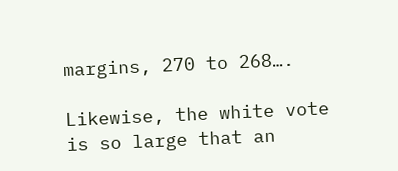margins, 270 to 268….

Likewise, the white vote is so large that an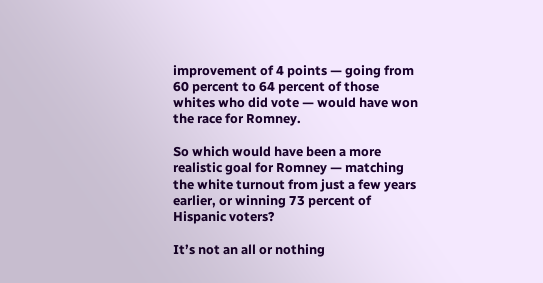improvement of 4 points — going from 60 percent to 64 percent of those whites who did vote — would have won the race for Romney.

So which would have been a more realistic goal for Romney — matching the white turnout from just a few years earlier, or winning 73 percent of Hispanic voters?

It’s not an all or nothing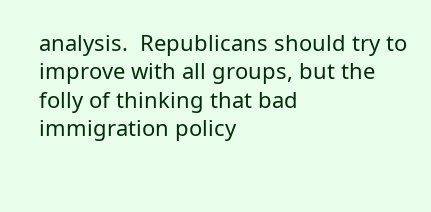analysis.  Republicans should try to improve with all groups, but the folly of thinking that bad immigration policy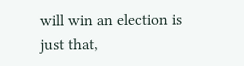will win an election is just that,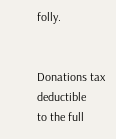folly.


Donations tax deductible
to the full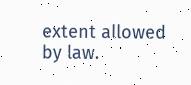extent allowed by law.